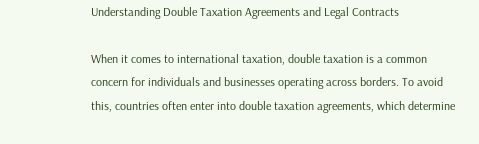Understanding Double Taxation Agreements and Legal Contracts

When it comes to international taxation, double taxation is a common concern for individuals and businesses operating across borders. To avoid this, countries often enter into double taxation agreements, which determine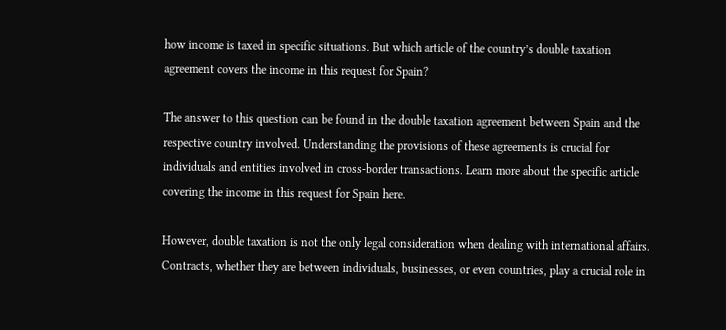how income is taxed in specific situations. But which article of the country’s double taxation agreement covers the income in this request for Spain?

The answer to this question can be found in the double taxation agreement between Spain and the respective country involved. Understanding the provisions of these agreements is crucial for individuals and entities involved in cross-border transactions. Learn more about the specific article covering the income in this request for Spain here.

However, double taxation is not the only legal consideration when dealing with international affairs. Contracts, whether they are between individuals, businesses, or even countries, play a crucial role in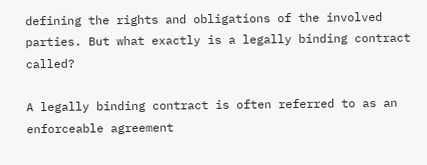defining the rights and obligations of the involved parties. But what exactly is a legally binding contract called?

A legally binding contract is often referred to as an enforceable agreement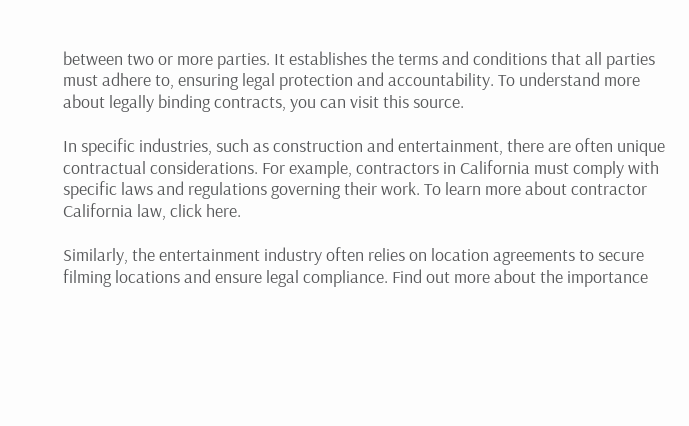between two or more parties. It establishes the terms and conditions that all parties must adhere to, ensuring legal protection and accountability. To understand more about legally binding contracts, you can visit this source.

In specific industries, such as construction and entertainment, there are often unique contractual considerations. For example, contractors in California must comply with specific laws and regulations governing their work. To learn more about contractor California law, click here.

Similarly, the entertainment industry often relies on location agreements to secure filming locations and ensure legal compliance. Find out more about the importance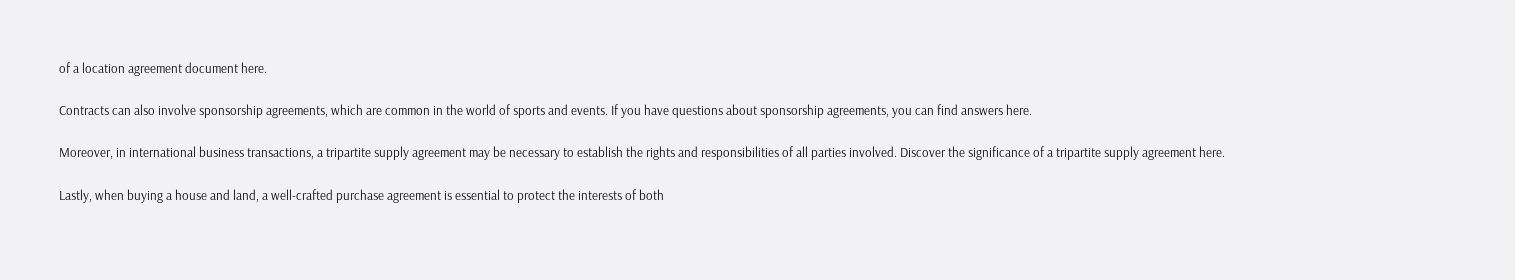of a location agreement document here.

Contracts can also involve sponsorship agreements, which are common in the world of sports and events. If you have questions about sponsorship agreements, you can find answers here.

Moreover, in international business transactions, a tripartite supply agreement may be necessary to establish the rights and responsibilities of all parties involved. Discover the significance of a tripartite supply agreement here.

Lastly, when buying a house and land, a well-crafted purchase agreement is essential to protect the interests of both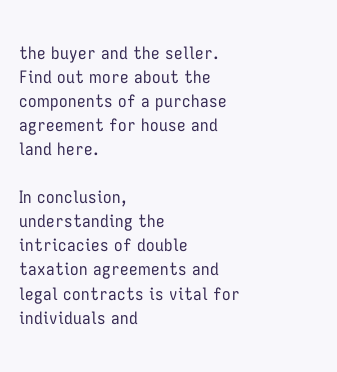the buyer and the seller. Find out more about the components of a purchase agreement for house and land here.

In conclusion, understanding the intricacies of double taxation agreements and legal contracts is vital for individuals and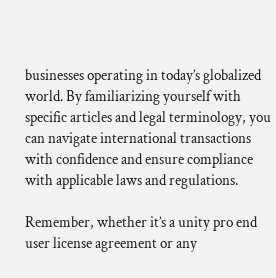businesses operating in today’s globalized world. By familiarizing yourself with specific articles and legal terminology, you can navigate international transactions with confidence and ensure compliance with applicable laws and regulations.

Remember, whether it’s a unity pro end user license agreement or any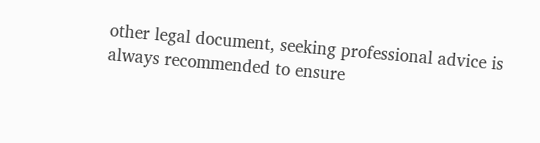other legal document, seeking professional advice is always recommended to ensure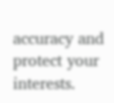accuracy and protect your interests.